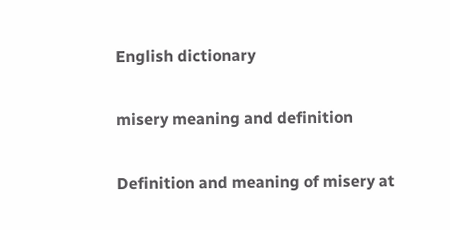English dictionary

misery meaning and definition

Definition and meaning of misery at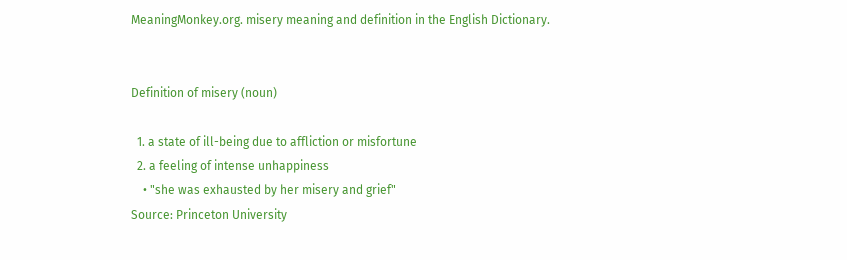MeaningMonkey.org. misery meaning and definition in the English Dictionary.


Definition of misery (noun)

  1. a state of ill-being due to affliction or misfortune
  2. a feeling of intense unhappiness
    • "she was exhausted by her misery and grief"
Source: Princeton University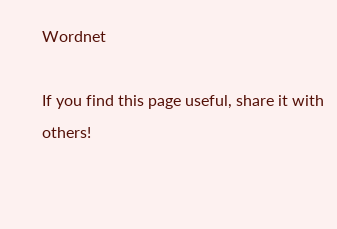Wordnet

If you find this page useful, share it with others!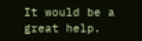It would be a great help.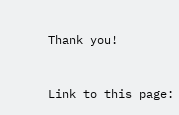Thank you!


Link to this page: